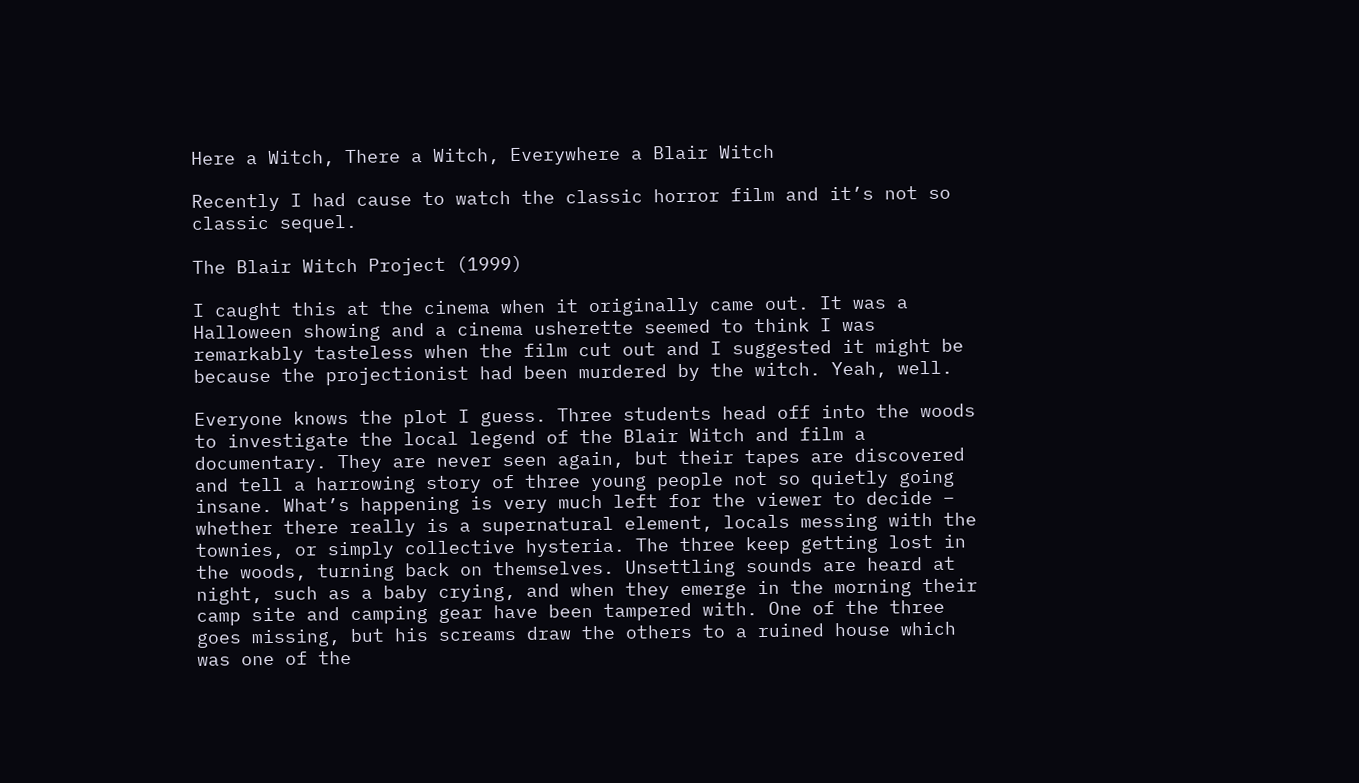Here a Witch, There a Witch, Everywhere a Blair Witch

Recently I had cause to watch the classic horror film and it’s not so classic sequel.

The Blair Witch Project (1999)

I caught this at the cinema when it originally came out. It was a Halloween showing and a cinema usherette seemed to think I was remarkably tasteless when the film cut out and I suggested it might be because the projectionist had been murdered by the witch. Yeah, well.

Everyone knows the plot I guess. Three students head off into the woods to investigate the local legend of the Blair Witch and film a documentary. They are never seen again, but their tapes are discovered and tell a harrowing story of three young people not so quietly going insane. What’s happening is very much left for the viewer to decide – whether there really is a supernatural element, locals messing with the townies, or simply collective hysteria. The three keep getting lost in the woods, turning back on themselves. Unsettling sounds are heard at night, such as a baby crying, and when they emerge in the morning their camp site and camping gear have been tampered with. One of the three goes missing, but his screams draw the others to a ruined house which was one of the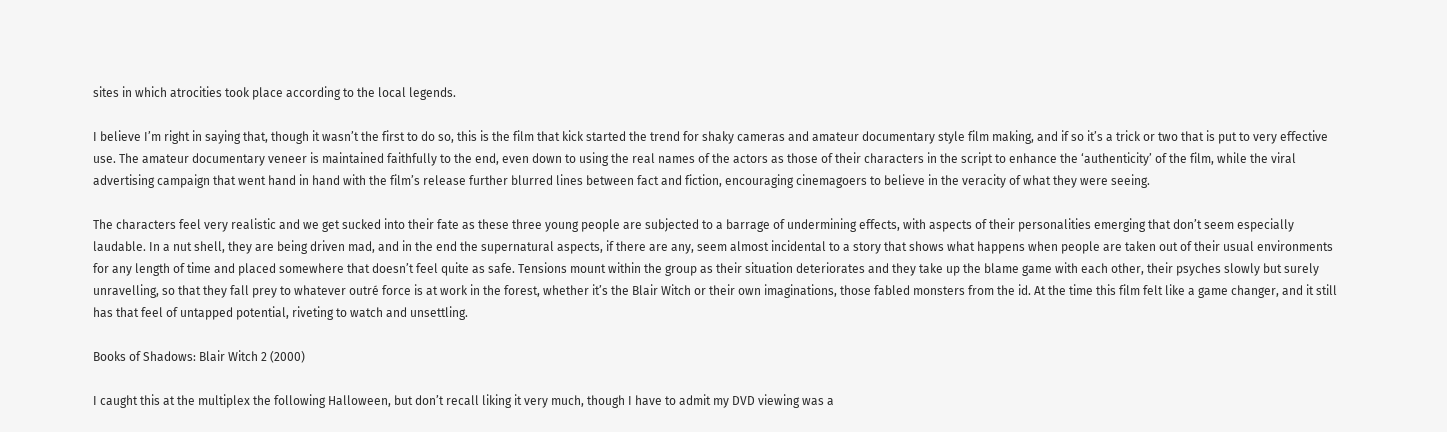sites in which atrocities took place according to the local legends.

I believe I’m right in saying that, though it wasn’t the first to do so, this is the film that kick started the trend for shaky cameras and amateur documentary style film making, and if so it’s a trick or two that is put to very effective use. The amateur documentary veneer is maintained faithfully to the end, even down to using the real names of the actors as those of their characters in the script to enhance the ‘authenticity’ of the film, while the viral advertising campaign that went hand in hand with the film’s release further blurred lines between fact and fiction, encouraging cinemagoers to believe in the veracity of what they were seeing.

The characters feel very realistic and we get sucked into their fate as these three young people are subjected to a barrage of undermining effects, with aspects of their personalities emerging that don’t seem especially laudable. In a nut shell, they are being driven mad, and in the end the supernatural aspects, if there are any, seem almost incidental to a story that shows what happens when people are taken out of their usual environments for any length of time and placed somewhere that doesn’t feel quite as safe. Tensions mount within the group as their situation deteriorates and they take up the blame game with each other, their psyches slowly but surely unravelling, so that they fall prey to whatever outré force is at work in the forest, whether it’s the Blair Witch or their own imaginations, those fabled monsters from the id. At the time this film felt like a game changer, and it still has that feel of untapped potential, riveting to watch and unsettling.

Books of Shadows: Blair Witch 2 (2000)

I caught this at the multiplex the following Halloween, but don’t recall liking it very much, though I have to admit my DVD viewing was a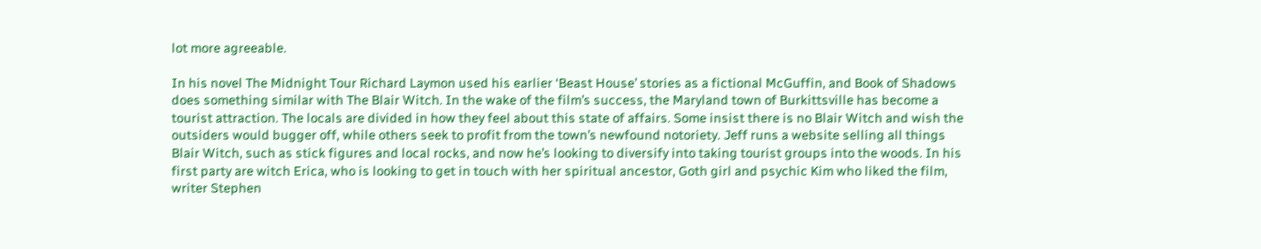lot more agreeable.

In his novel The Midnight Tour Richard Laymon used his earlier ‘Beast House’ stories as a fictional McGuffin, and Book of Shadows does something similar with The Blair Witch. In the wake of the film’s success, the Maryland town of Burkittsville has become a tourist attraction. The locals are divided in how they feel about this state of affairs. Some insist there is no Blair Witch and wish the outsiders would bugger off, while others seek to profit from the town’s newfound notoriety. Jeff runs a website selling all things Blair Witch, such as stick figures and local rocks, and now he’s looking to diversify into taking tourist groups into the woods. In his first party are witch Erica, who is looking to get in touch with her spiritual ancestor, Goth girl and psychic Kim who liked the film, writer Stephen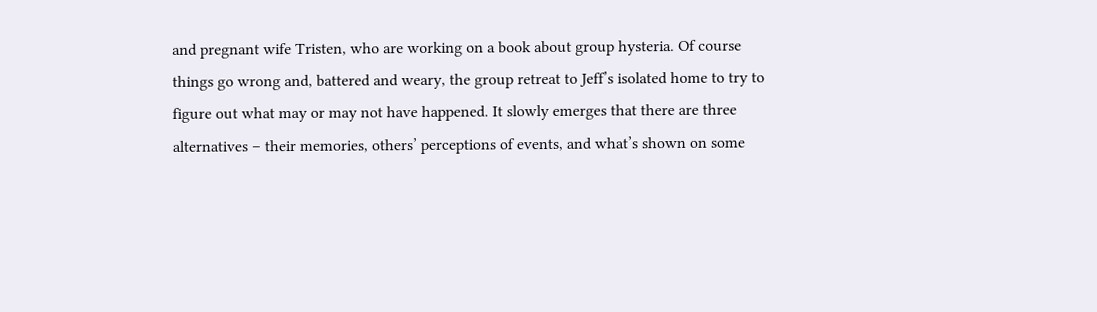and pregnant wife Tristen, who are working on a book about group hysteria. Of course things go wrong and, battered and weary, the group retreat to Jeff’s isolated home to try to figure out what may or may not have happened. It slowly emerges that there are three alternatives – their memories, others’ perceptions of events, and what’s shown on some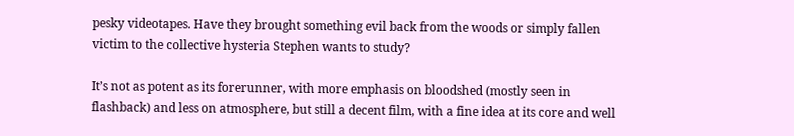pesky videotapes. Have they brought something evil back from the woods or simply fallen victim to the collective hysteria Stephen wants to study?

It’s not as potent as its forerunner, with more emphasis on bloodshed (mostly seen in flashback) and less on atmosphere, but still a decent film, with a fine idea at its core and well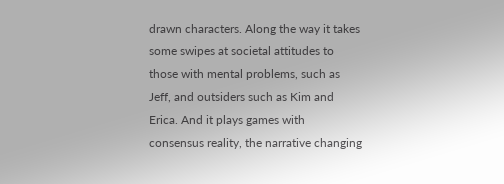drawn characters. Along the way it takes some swipes at societal attitudes to those with mental problems, such as Jeff, and outsiders such as Kim and Erica. And it plays games with consensus reality, the narrative changing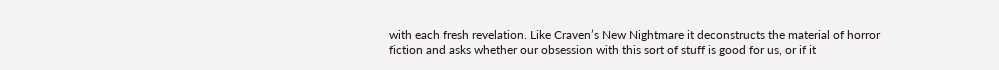with each fresh revelation. Like Craven’s New Nightmare it deconstructs the material of horror fiction and asks whether our obsession with this sort of stuff is good for us, or if it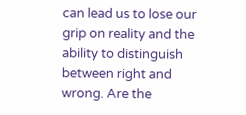can lead us to lose our grip on reality and the ability to distinguish between right and wrong. Are the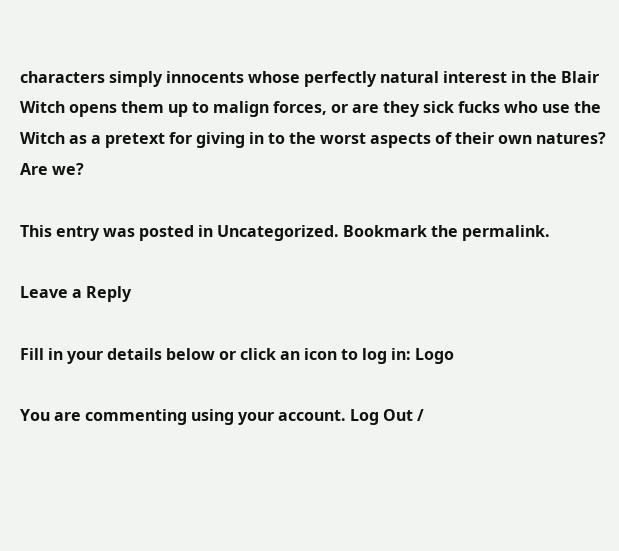characters simply innocents whose perfectly natural interest in the Blair Witch opens them up to malign forces, or are they sick fucks who use the Witch as a pretext for giving in to the worst aspects of their own natures? Are we?

This entry was posted in Uncategorized. Bookmark the permalink.

Leave a Reply

Fill in your details below or click an icon to log in: Logo

You are commenting using your account. Log Out /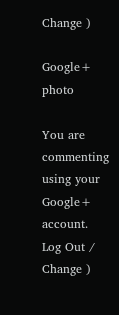Change )

Google+ photo

You are commenting using your Google+ account. Log Out /  Change )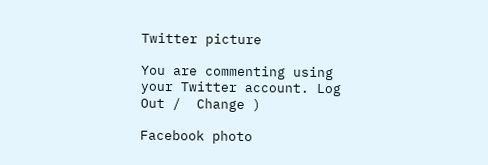Twitter picture

You are commenting using your Twitter account. Log Out /  Change )

Facebook photo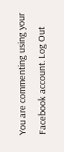You are commenting using your Facebook account. Log Out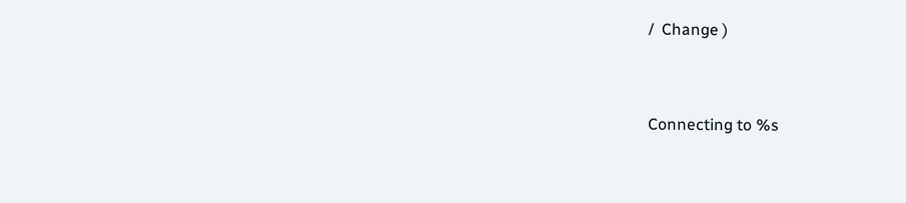/  Change )


Connecting to %s